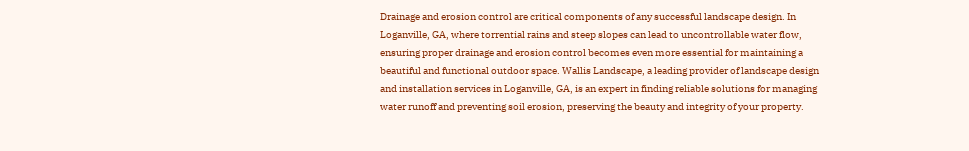Drainage and erosion control are critical components of any successful landscape design. In Loganville, GA, where torrential rains and steep slopes can lead to uncontrollable water flow, ensuring proper drainage and erosion control becomes even more essential for maintaining a beautiful and functional outdoor space. Wallis Landscape, a leading provider of landscape design and installation services in Loganville, GA, is an expert in finding reliable solutions for managing water runoff and preventing soil erosion, preserving the beauty and integrity of your property.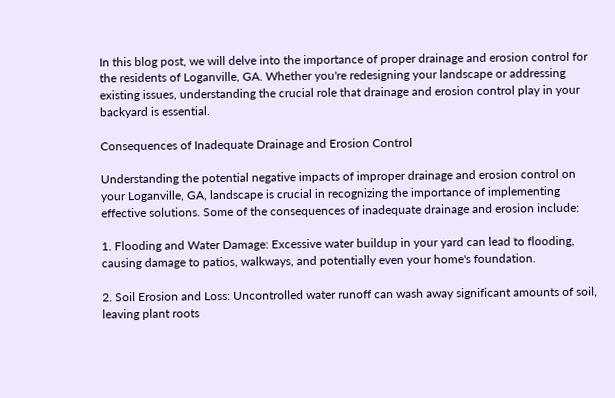In this blog post, we will delve into the importance of proper drainage and erosion control for the residents of Loganville, GA. Whether you're redesigning your landscape or addressing existing issues, understanding the crucial role that drainage and erosion control play in your backyard is essential.

Consequences of Inadequate Drainage and Erosion Control

Understanding the potential negative impacts of improper drainage and erosion control on your Loganville, GA, landscape is crucial in recognizing the importance of implementing effective solutions. Some of the consequences of inadequate drainage and erosion include:

1. Flooding and Water Damage: Excessive water buildup in your yard can lead to flooding, causing damage to patios, walkways, and potentially even your home's foundation.

2. Soil Erosion and Loss: Uncontrolled water runoff can wash away significant amounts of soil, leaving plant roots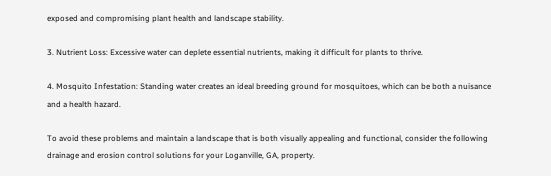exposed and compromising plant health and landscape stability.

3. Nutrient Loss: Excessive water can deplete essential nutrients, making it difficult for plants to thrive.

4. Mosquito Infestation: Standing water creates an ideal breeding ground for mosquitoes, which can be both a nuisance and a health hazard.

To avoid these problems and maintain a landscape that is both visually appealing and functional, consider the following drainage and erosion control solutions for your Loganville, GA, property.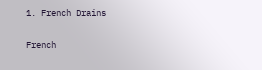1. French Drains

French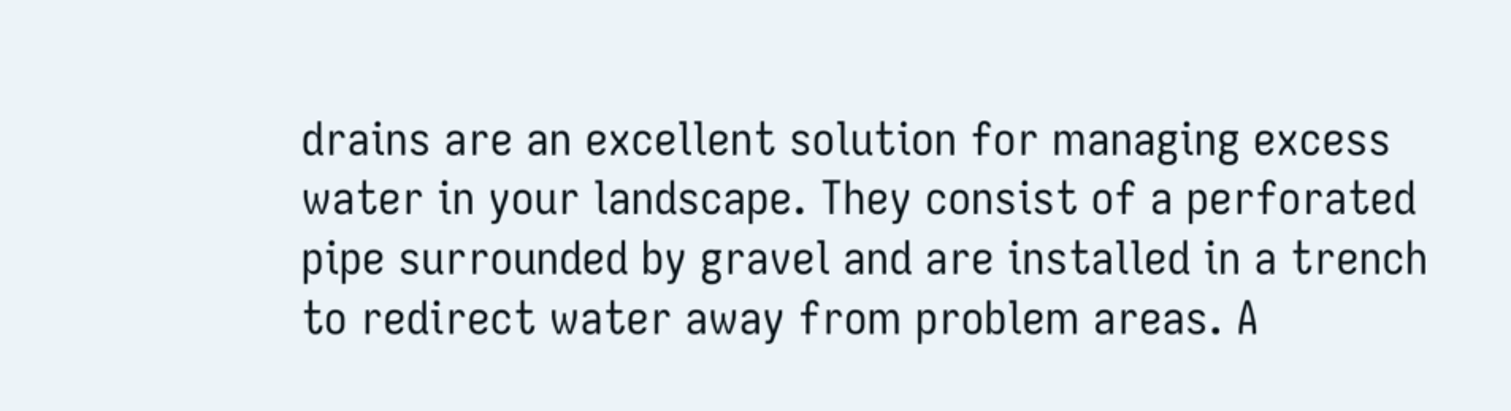drains are an excellent solution for managing excess water in your landscape. They consist of a perforated pipe surrounded by gravel and are installed in a trench to redirect water away from problem areas. A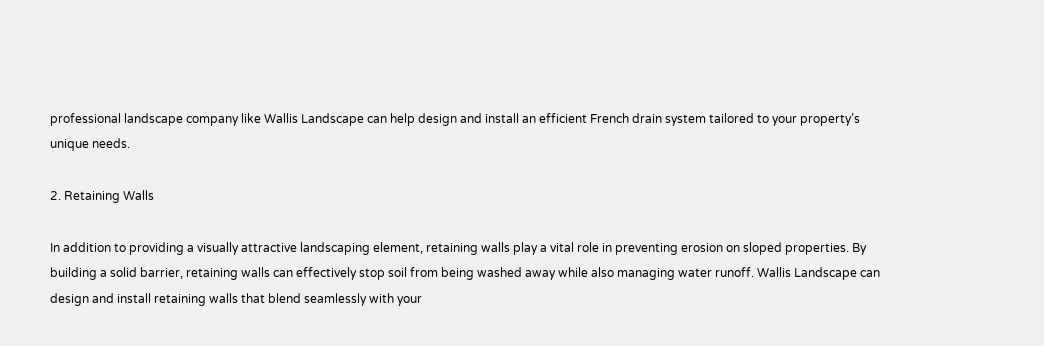professional landscape company like Wallis Landscape can help design and install an efficient French drain system tailored to your property’s unique needs.

2. Retaining Walls

In addition to providing a visually attractive landscaping element, retaining walls play a vital role in preventing erosion on sloped properties. By building a solid barrier, retaining walls can effectively stop soil from being washed away while also managing water runoff. Wallis Landscape can design and install retaining walls that blend seamlessly with your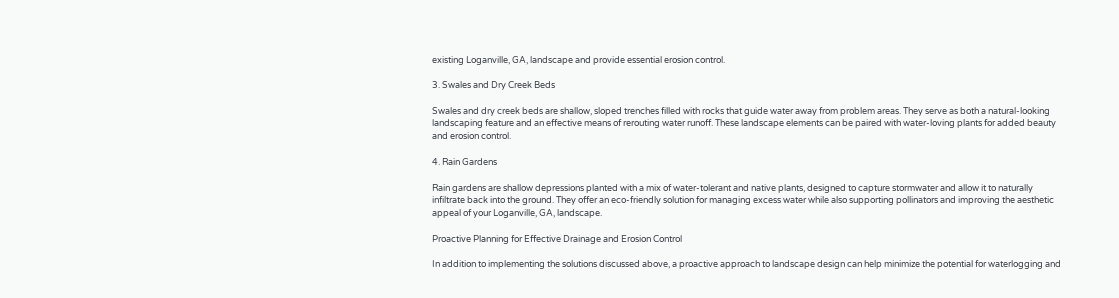existing Loganville, GA, landscape and provide essential erosion control.

3. Swales and Dry Creek Beds

Swales and dry creek beds are shallow, sloped trenches filled with rocks that guide water away from problem areas. They serve as both a natural-looking landscaping feature and an effective means of rerouting water runoff. These landscape elements can be paired with water-loving plants for added beauty and erosion control.

4. Rain Gardens

Rain gardens are shallow depressions planted with a mix of water-tolerant and native plants, designed to capture stormwater and allow it to naturally infiltrate back into the ground. They offer an eco-friendly solution for managing excess water while also supporting pollinators and improving the aesthetic appeal of your Loganville, GA, landscape.

Proactive Planning for Effective Drainage and Erosion Control

In addition to implementing the solutions discussed above, a proactive approach to landscape design can help minimize the potential for waterlogging and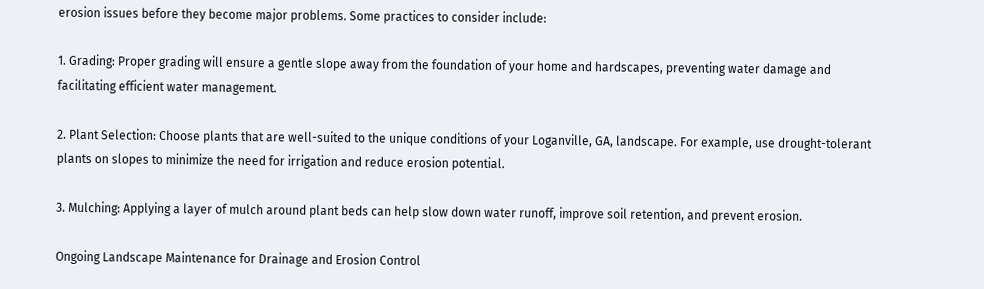erosion issues before they become major problems. Some practices to consider include:

1. Grading: Proper grading will ensure a gentle slope away from the foundation of your home and hardscapes, preventing water damage and facilitating efficient water management.

2. Plant Selection: Choose plants that are well-suited to the unique conditions of your Loganville, GA, landscape. For example, use drought-tolerant plants on slopes to minimize the need for irrigation and reduce erosion potential.

3. Mulching: Applying a layer of mulch around plant beds can help slow down water runoff, improve soil retention, and prevent erosion.

Ongoing Landscape Maintenance for Drainage and Erosion Control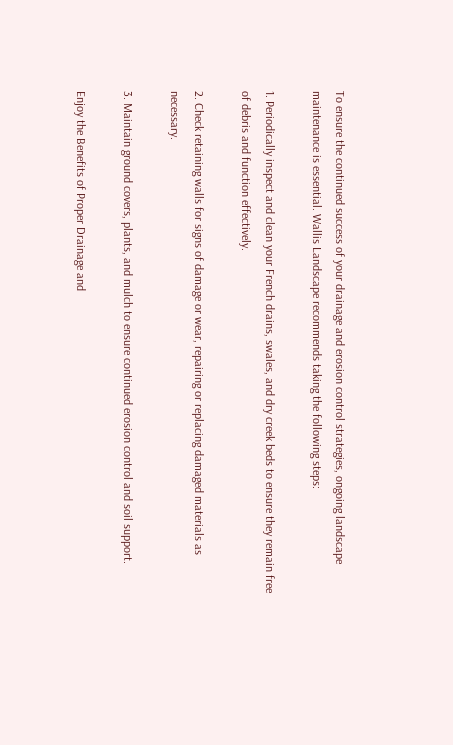To ensure the continued success of your drainage and erosion control strategies, ongoing landscape maintenance is essential. Wallis Landscape recommends taking the following steps:

1. Periodically inspect and clean your French drains, swales, and dry creek beds to ensure they remain free of debris and function effectively.

2. Check retaining walls for signs of damage or wear, repairing or replacing damaged materials as necessary.

3. Maintain ground covers, plants, and mulch to ensure continued erosion control and soil support.

Enjoy the Benefits of Proper Drainage and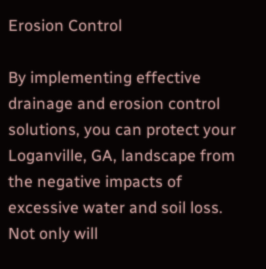Erosion Control

By implementing effective drainage and erosion control solutions, you can protect your Loganville, GA, landscape from the negative impacts of excessive water and soil loss. Not only will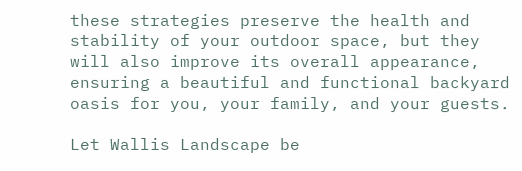these strategies preserve the health and stability of your outdoor space, but they will also improve its overall appearance, ensuring a beautiful and functional backyard oasis for you, your family, and your guests.

Let Wallis Landscape be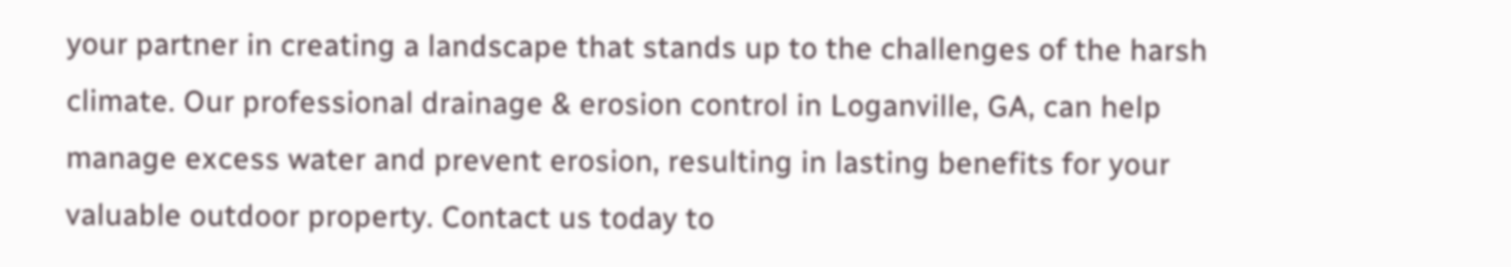your partner in creating a landscape that stands up to the challenges of the harsh climate. Our professional drainage & erosion control in Loganville, GA, can help manage excess water and prevent erosion, resulting in lasting benefits for your valuable outdoor property. Contact us today to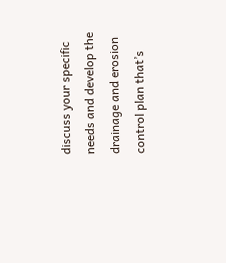discuss your specific needs and develop the drainage and erosion control plan that’s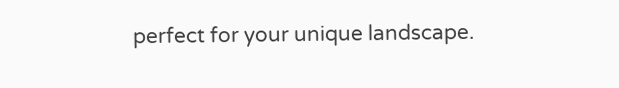perfect for your unique landscape.